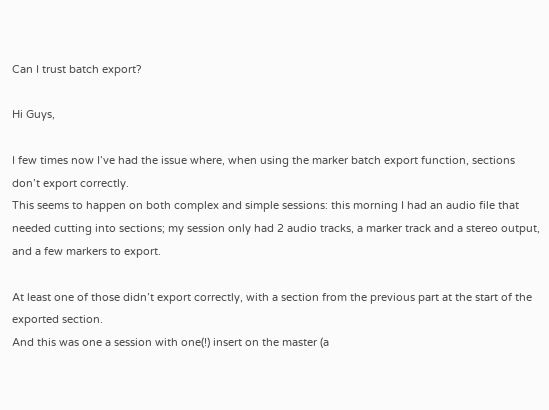Can I trust batch export?

Hi Guys,

I few times now I’ve had the issue where, when using the marker batch export function, sections don’t export correctly.
This seems to happen on both complex and simple sessions: this morning I had an audio file that needed cutting into sections; my session only had 2 audio tracks, a marker track and a stereo output, and a few markers to export.

At least one of those didn’t export correctly, with a section from the previous part at the start of the exported section.
And this was one a session with one(!) insert on the master (a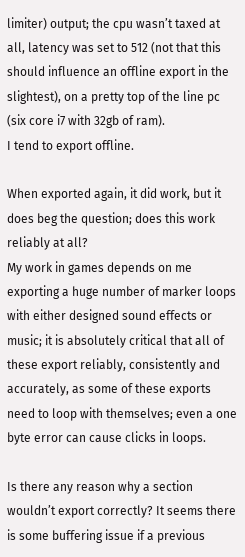limiter) output; the cpu wasn’t taxed at all, latency was set to 512 (not that this should influence an offline export in the slightest), on a pretty top of the line pc (six core i7 with 32gb of ram).
I tend to export offline.

When exported again, it did work, but it does beg the question; does this work reliably at all?
My work in games depends on me exporting a huge number of marker loops with either designed sound effects or music; it is absolutely critical that all of these export reliably, consistently and accurately, as some of these exports need to loop with themselves; even a one byte error can cause clicks in loops.

Is there any reason why a section wouldn’t export correctly? It seems there is some buffering issue if a previous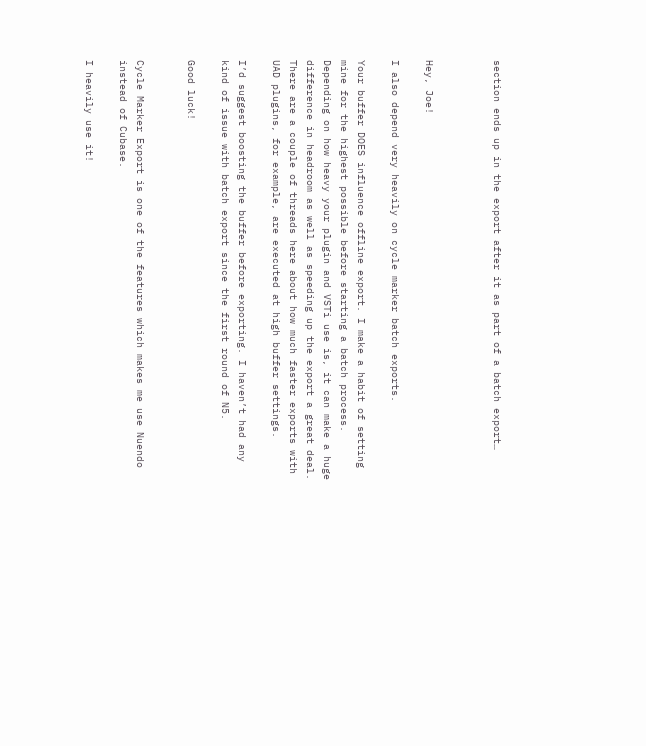section ends up in the export after it as part of a batch export…



Hey, Joe!

I also depend very heavily on cycle marker batch exports.

Your buffer DOES influence offline export. I make a habit of setting mine for the highest possible before starting a batch process. Depending on how heavy your plugin and VSTi use is, it can make a huge difference in headroom as well as speeding up the export a great deal. There are a couple of threads here about how much faster exports with UAD plugins, for example, are executed at high buffer settings.

I’d suggest boosting the buffer before exporting. I haven’t had any kind of issue with batch export since the first round of N5.

Good luck!


Cycle Marker Export is one of the features which makes me use Nuendo instead of Cubase.

I heavily use it!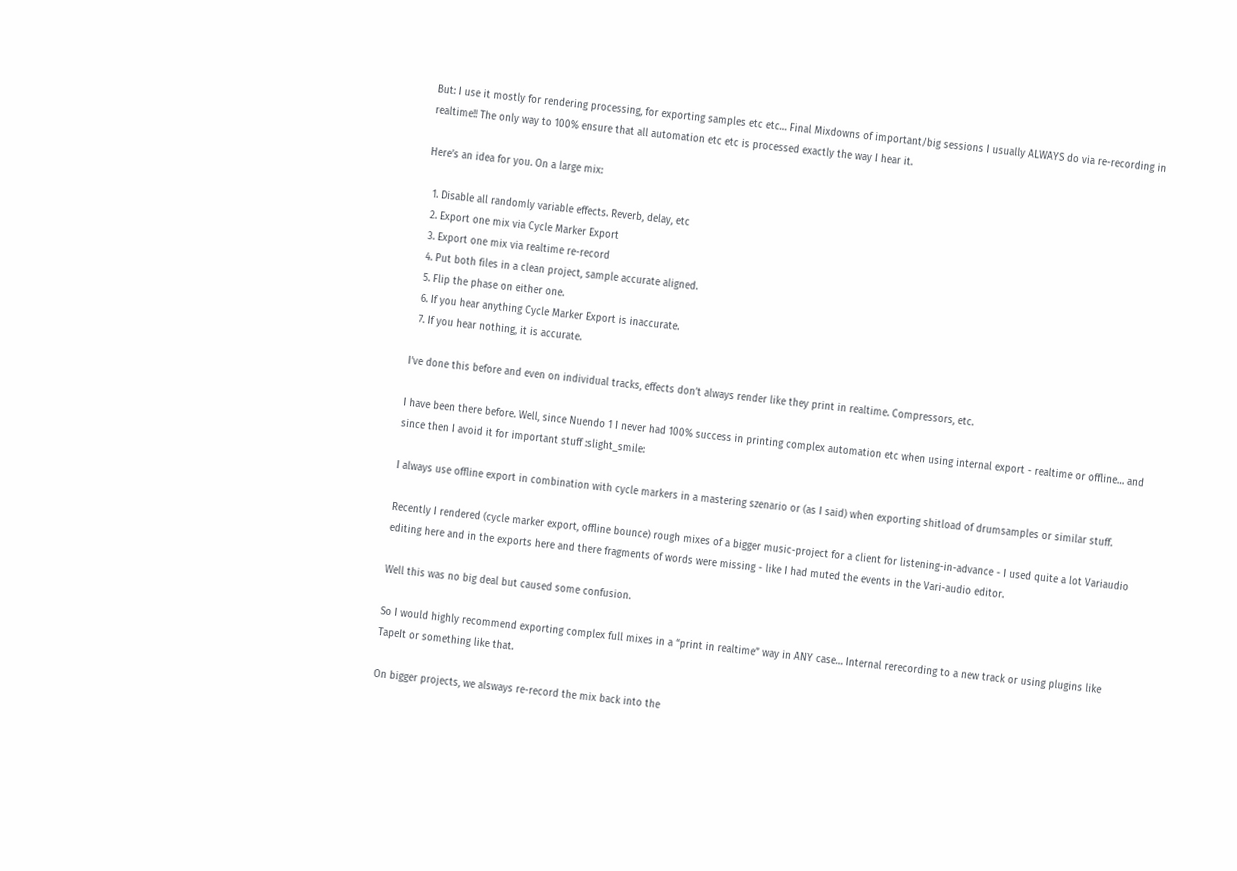But: I use it mostly for rendering processing, for exporting samples etc etc… Final Mixdowns of important/big sessions I usually ALWAYS do via re-recording in realtime!! The only way to 100% ensure that all automation etc etc is processed exactly the way I hear it.

Here’s an idea for you. On a large mix:

  1. Disable all randomly variable effects. Reverb, delay, etc
  2. Export one mix via Cycle Marker Export
  3. Export one mix via realtime re-record
  4. Put both files in a clean project, sample accurate aligned.
  5. Flip the phase on either one.
  6. If you hear anything Cycle Marker Export is inaccurate.
  7. If you hear nothing, it is accurate.

I’ve done this before and even on individual tracks, effects don’t always render like they print in realtime. Compressors, etc.

I have been there before. Well, since Nuendo 1 I never had 100% success in printing complex automation etc when using internal export - realtime or offline… and since then I avoid it for important stuff :slight_smile:

I always use offline export in combination with cycle markers in a mastering szenario or (as I said) when exporting shitload of drumsamples or similar stuff.

Recently I rendered (cycle marker export, offline bounce) rough mixes of a bigger music-project for a client for listening-in-advance - I used quite a lot Variaudio editing here and in the exports here and there fragments of words were missing - like I had muted the events in the Vari-audio editor.

Well this was no big deal but caused some confusion.

So I would highly recommend exporting complex full mixes in a “print in realtime” way in ANY case… Internal rerecording to a new track or using plugins like TapeIt or something like that.

On bigger projects, we alsways re-record the mix back into the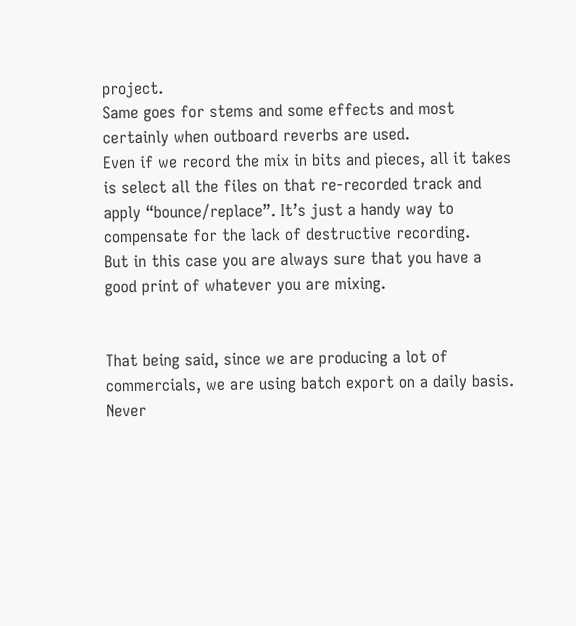project.
Same goes for stems and some effects and most certainly when outboard reverbs are used.
Even if we record the mix in bits and pieces, all it takes is select all the files on that re-recorded track and apply “bounce/replace”. It’s just a handy way to compensate for the lack of destructive recording.
But in this case you are always sure that you have a good print of whatever you are mixing.


That being said, since we are producing a lot of commercials, we are using batch export on a daily basis.
Never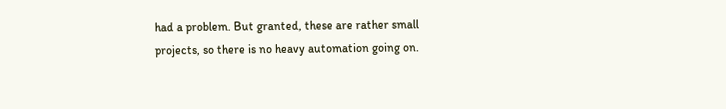had a problem. But granted, these are rather small projects, so there is no heavy automation going on.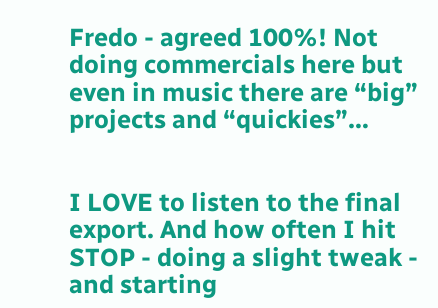Fredo - agreed 100%! Not doing commercials here but even in music there are “big” projects and “quickies”…


I LOVE to listen to the final export. And how often I hit STOP - doing a slight tweak - and starting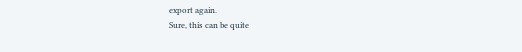export again.
Sure, this can be quite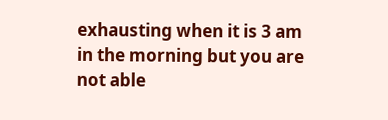exhausting when it is 3 am in the morning but you are not able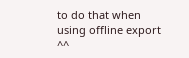to do that when using offline export ^^